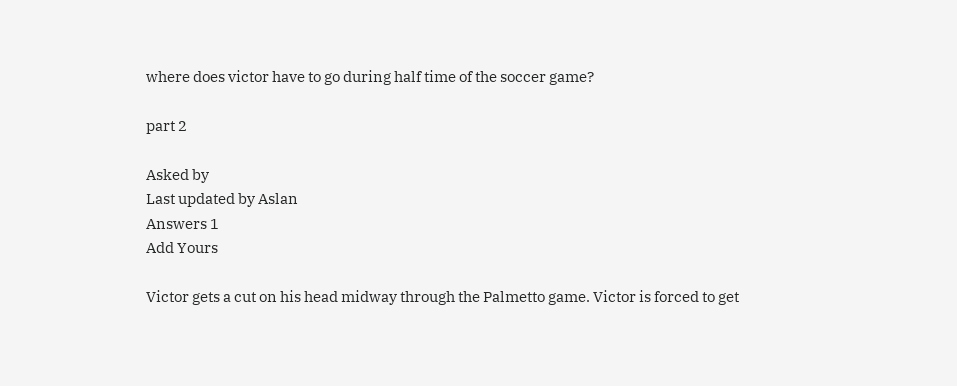where does victor have to go during half time of the soccer game?

part 2

Asked by
Last updated by Aslan
Answers 1
Add Yours

Victor gets a cut on his head midway through the Palmetto game. Victor is forced to get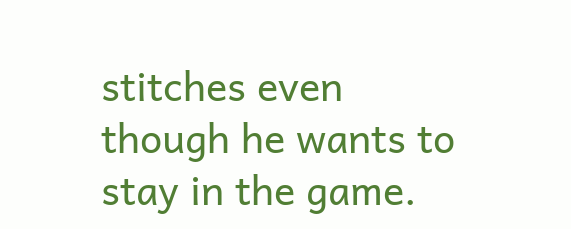stitches even though he wants to stay in the game.